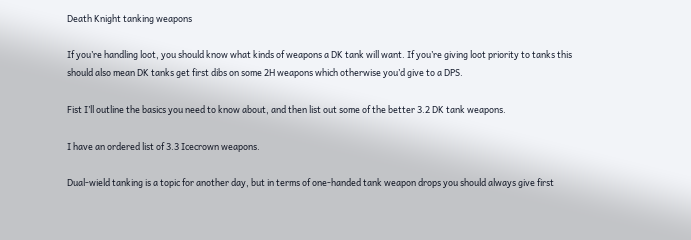Death Knight tanking weapons

If you’re handling loot, you should know what kinds of weapons a DK tank will want. If you’re giving loot priority to tanks this should also mean DK tanks get first dibs on some 2H weapons which otherwise you’d give to a DPS.

Fist I’ll outline the basics you need to know about, and then list out some of the better 3.2 DK tank weapons.

I have an ordered list of 3.3 Icecrown weapons.

Dual-wield tanking is a topic for another day, but in terms of one-handed tank weapon drops you should always give first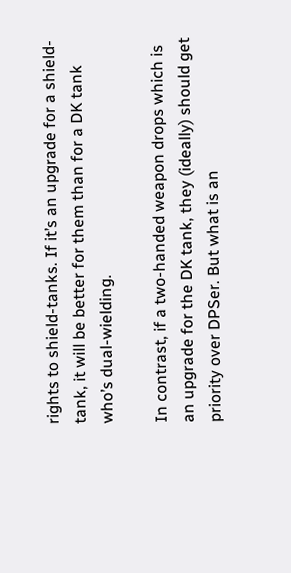rights to shield-tanks. If it’s an upgrade for a shield-tank, it will be better for them than for a DK tank who’s dual-wielding.

In contrast, if a two-handed weapon drops which is an upgrade for the DK tank, they (ideally) should get priority over DPSer. But what is an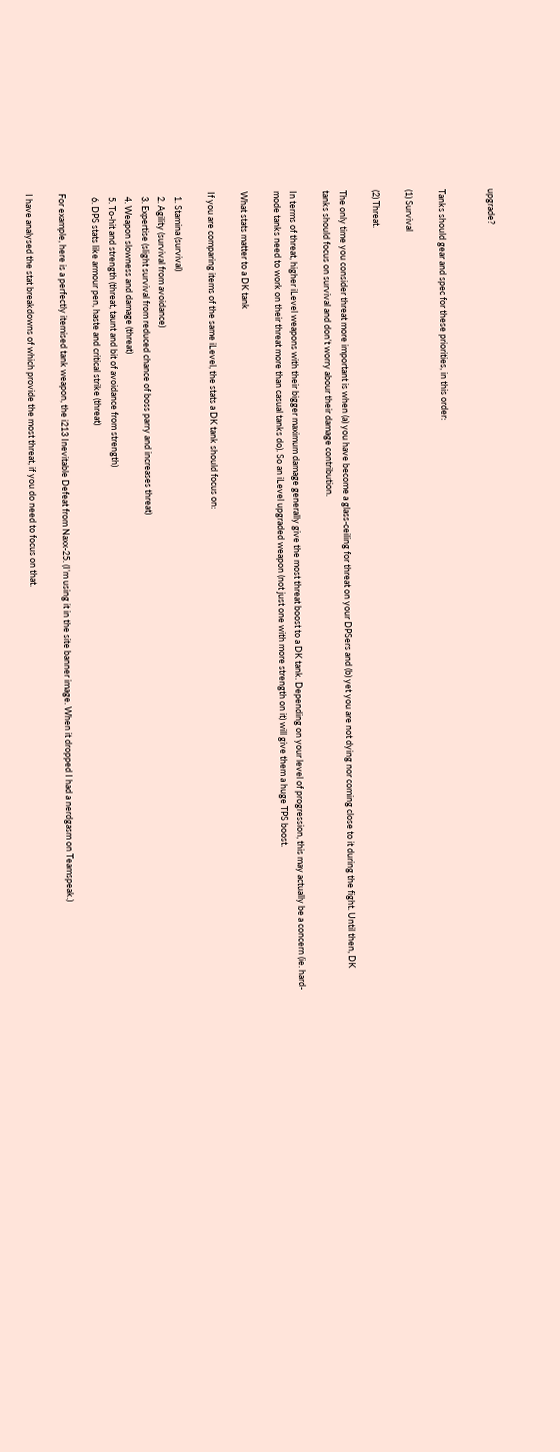upgrade?


Tanks should gear and spec for these priorities, in this order:

(1) Survival

(2) Threat.

The only time you consider threat more important is when (a) you have become a glass-ceiling for threat on your DPSers and (b) yet you are not dying nor coming close to it during the fight. Until then, DK tanks should focus on survival and don’t worry abour their damage contribution.

In terms of threat, higher iLevel weapons with their bigger maximum damage generally give the most threat boost to a DK tank. Depending on your level of progression, this may actually be a concern (ie. hard-mode tanks need to work on their threat more than casual tanks do). So an iLevel upgraded weapon (not just one with more strength on it) will give them a huge TPS boost.

What stats matter to a DK tank

If you are comparing items of the same iLevel, the stats a DK tank should focus on:

  1. Stamina (survival)
  2. Agility (survival from avoidance)
  3. Expertise (slight survival from reduced chance of boss parry and increases threat)
  4. Weapon slowness and damage (threat)
  5. To-hit and strength (threat, taunt and bit of avoidance from strength)
  6. DPS stats like armour pen, haste and critical strike (threat)

For example, here is a perfectly itemised tank weapon, the i213 Inevitable Defeat from Naxx-25. (I’m using it in the site banner image. When it dropped I had a nerdgasm on Teamspeak.)

I have analysed the stat breakdowns of which provide the most threat, if you do need to focus on that.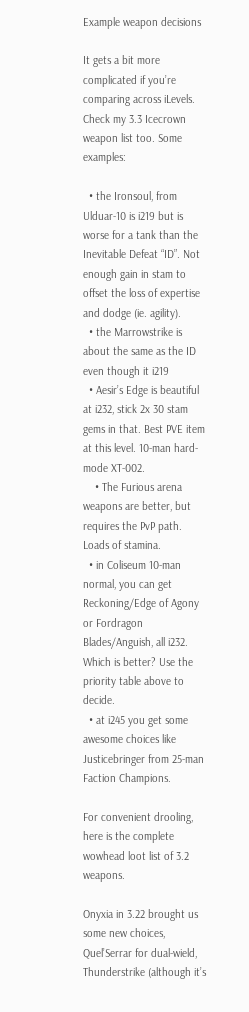Example weapon decisions

It gets a bit more complicated if you’re comparing across iLevels. Check my 3.3 Icecrown weapon list too. Some examples:

  • the Ironsoul, from Ulduar-10 is i219 but is worse for a tank than the Inevitable Defeat “ID”. Not enough gain in stam to offset the loss of expertise and dodge (ie. agility).
  • the Marrowstrike is about the same as the ID even though it i219
  • Aesir’s Edge is beautiful at i232, stick 2x 30 stam gems in that. Best PVE item at this level. 10-man hard-mode XT-002.
    • The Furious arena weapons are better, but requires the PvP path. Loads of stamina.
  • in Coliseum 10-man normal, you can get Reckoning/Edge of Agony or Fordragon Blades/Anguish, all i232. Which is better? Use the priority table above to decide.
  • at i245 you get some awesome choices like Justicebringer from 25-man Faction Champions.

For convenient drooling, here is the complete wowhead loot list of 3.2 weapons.

Onyxia in 3.22 brought us some new choices, Quel’Serrar for dual-wield, Thunderstrike (although it’s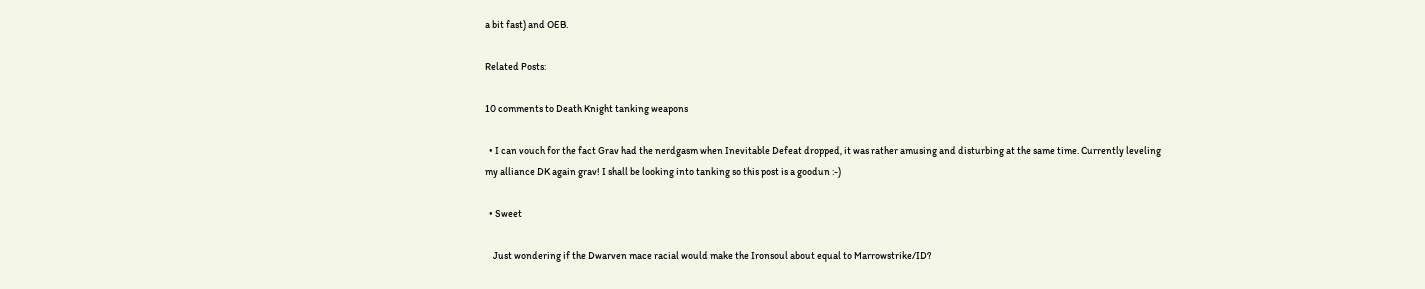a bit fast) and OEB.

Related Posts:

10 comments to Death Knight tanking weapons

  • I can vouch for the fact Grav had the nerdgasm when Inevitable Defeat dropped, it was rather amusing and disturbing at the same time. Currently leveling my alliance DK again grav! I shall be looking into tanking so this post is a goodun :-)

  • Sweet

    Just wondering if the Dwarven mace racial would make the Ironsoul about equal to Marrowstrike/ID?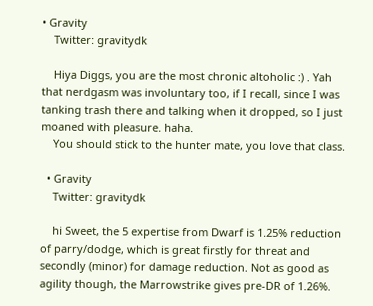• Gravity
    Twitter: gravitydk

    Hiya Diggs, you are the most chronic altoholic :) . Yah that nerdgasm was involuntary too, if I recall, since I was tanking trash there and talking when it dropped, so I just moaned with pleasure. haha.
    You should stick to the hunter mate, you love that class.

  • Gravity
    Twitter: gravitydk

    hi Sweet, the 5 expertise from Dwarf is 1.25% reduction of parry/dodge, which is great firstly for threat and secondly (minor) for damage reduction. Not as good as agility though, the Marrowstrike gives pre-DR of 1.26%.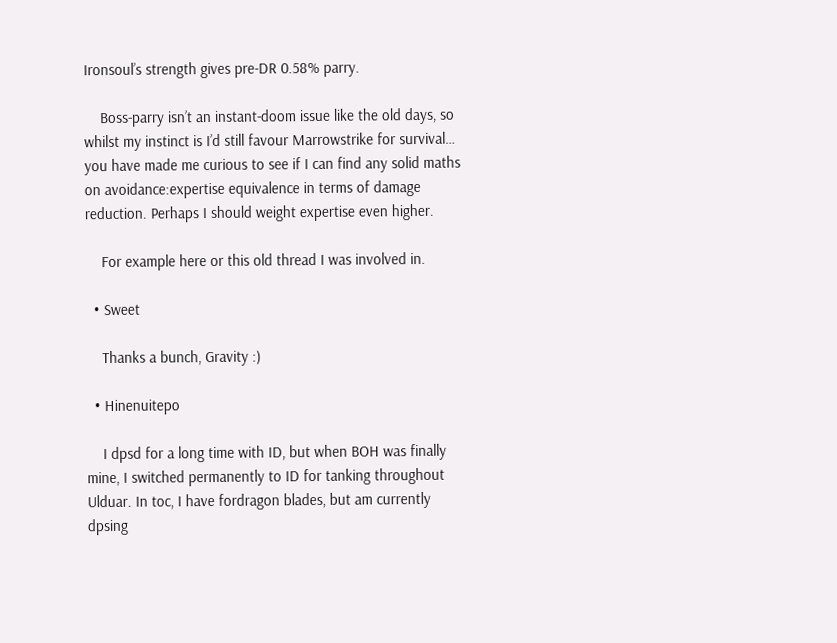Ironsoul’s strength gives pre-DR 0.58% parry.

    Boss-parry isn’t an instant-doom issue like the old days, so whilst my instinct is I’d still favour Marrowstrike for survival… you have made me curious to see if I can find any solid maths on avoidance:expertise equivalence in terms of damage reduction. Perhaps I should weight expertise even higher.

    For example here or this old thread I was involved in.

  • Sweet

    Thanks a bunch, Gravity :)

  • Hinenuitepo

    I dpsd for a long time with ID, but when BOH was finally mine, I switched permanently to ID for tanking throughout Ulduar. In toc, I have fordragon blades, but am currently dpsing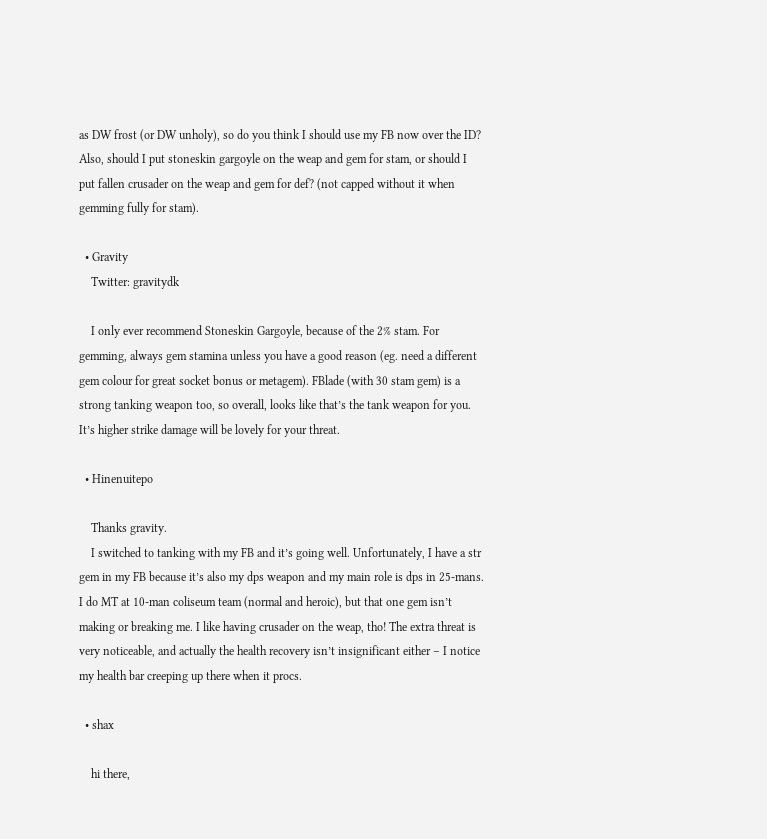as DW frost (or DW unholy), so do you think I should use my FB now over the ID? Also, should I put stoneskin gargoyle on the weap and gem for stam, or should I put fallen crusader on the weap and gem for def? (not capped without it when gemming fully for stam).

  • Gravity
    Twitter: gravitydk

    I only ever recommend Stoneskin Gargoyle, because of the 2% stam. For gemming, always gem stamina unless you have a good reason (eg. need a different gem colour for great socket bonus or metagem). FBlade (with 30 stam gem) is a strong tanking weapon too, so overall, looks like that’s the tank weapon for you. It’s higher strike damage will be lovely for your threat.

  • Hinenuitepo

    Thanks gravity.
    I switched to tanking with my FB and it’s going well. Unfortunately, I have a str gem in my FB because it’s also my dps weapon and my main role is dps in 25-mans. I do MT at 10-man coliseum team (normal and heroic), but that one gem isn’t making or breaking me. I like having crusader on the weap, tho! The extra threat is very noticeable, and actually the health recovery isn’t insignificant either – I notice my health bar creeping up there when it procs.

  • shax

    hi there,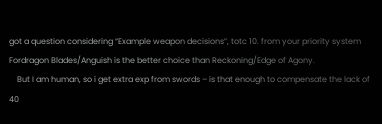got a question considering “Example weapon decisions”, totc 10. from your priority system Fordragon Blades/Anguish is the better choice than Reckoning/Edge of Agony.
    But I am human, so i get extra exp from swords – is that enough to compensate the lack of 40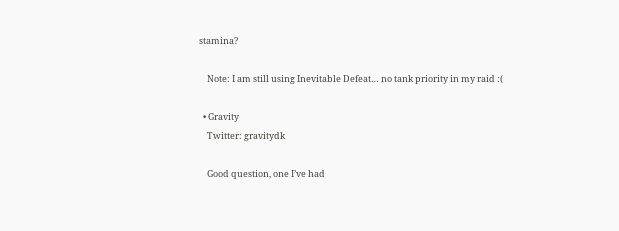stamina?

    Note: I am still using Inevitable Defeat… no tank priority in my raid :(

  • Gravity
    Twitter: gravitydk

    Good question, one I’ve had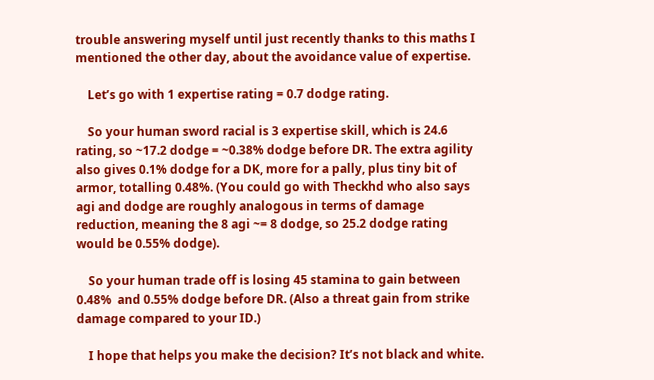trouble answering myself until just recently thanks to this maths I mentioned the other day, about the avoidance value of expertise.

    Let’s go with 1 expertise rating = 0.7 dodge rating.

    So your human sword racial is 3 expertise skill, which is 24.6 rating, so ~17.2 dodge = ~0.38% dodge before DR. The extra agility also gives 0.1% dodge for a DK, more for a pally, plus tiny bit of armor, totalling 0.48%. (You could go with Theckhd who also says agi and dodge are roughly analogous in terms of damage reduction, meaning the 8 agi ~= 8 dodge, so 25.2 dodge rating would be 0.55% dodge).

    So your human trade off is losing 45 stamina to gain between 0.48%  and 0.55% dodge before DR. (Also a threat gain from strike damage compared to your ID.)

    I hope that helps you make the decision? It’s not black and white.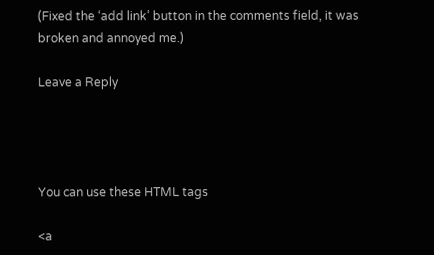(Fixed the ‘add link’ button in the comments field, it was broken and annoyed me.)

Leave a Reply




You can use these HTML tags

<a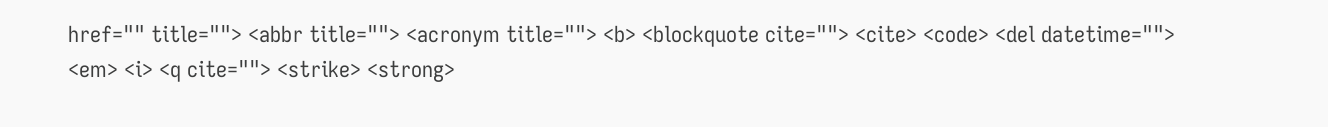href="" title=""> <abbr title=""> <acronym title=""> <b> <blockquote cite=""> <cite> <code> <del datetime=""> <em> <i> <q cite=""> <strike> <strong>